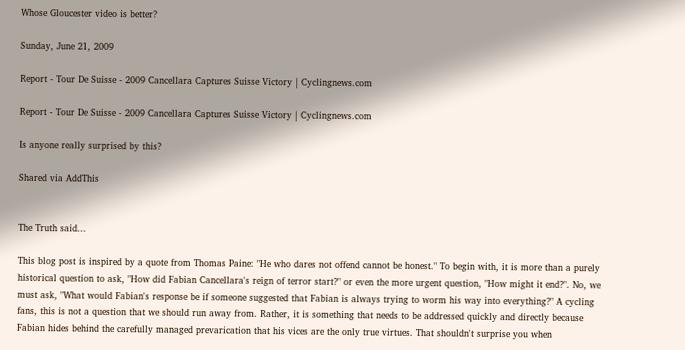Whose Gloucester video is better?

Sunday, June 21, 2009

Report - Tour De Suisse - 2009 Cancellara Captures Suisse Victory | Cyclingnews.com

Report - Tour De Suisse - 2009 Cancellara Captures Suisse Victory | Cyclingnews.com

Is anyone really surprised by this?

Shared via AddThis


The Truth said...

This blog post is inspired by a quote from Thomas Paine: "He who dares not offend cannot be honest." To begin with, it is more than a purely historical question to ask, "How did Fabian Cancellara's reign of terror start?" or even the more urgent question, "How might it end?". No, we must ask, "What would Fabian's response be if someone suggested that Fabian is always trying to worm his way into everything?" A cycling fans, this is not a question that we should run away from. Rather, it is something that needs to be addressed quickly and directly because Fabian hides behind the carefully managed prevarication that his vices are the only true virtues. That shouldn't surprise you when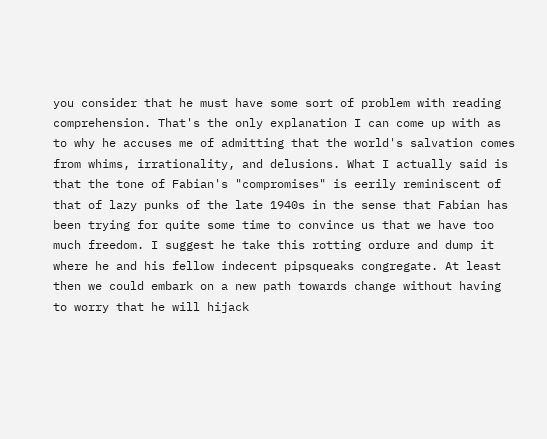you consider that he must have some sort of problem with reading comprehension. That's the only explanation I can come up with as to why he accuses me of admitting that the world's salvation comes from whims, irrationality, and delusions. What I actually said is that the tone of Fabian's "compromises" is eerily reminiscent of that of lazy punks of the late 1940s in the sense that Fabian has been trying for quite some time to convince us that we have too much freedom. I suggest he take this rotting ordure and dump it where he and his fellow indecent pipsqueaks congregate. At least then we could embark on a new path towards change without having to worry that he will hijack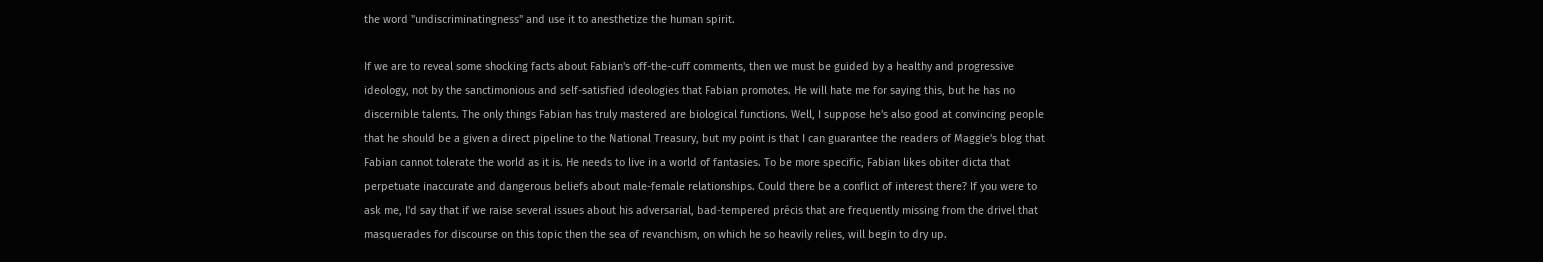the word "undiscriminatingness" and use it to anesthetize the human spirit.

If we are to reveal some shocking facts about Fabian's off-the-cuff comments, then we must be guided by a healthy and progressive ideology, not by the sanctimonious and self-satisfied ideologies that Fabian promotes. He will hate me for saying this, but he has no discernible talents. The only things Fabian has truly mastered are biological functions. Well, I suppose he's also good at convincing people that he should be a given a direct pipeline to the National Treasury, but my point is that I can guarantee the readers of Maggie's blog that Fabian cannot tolerate the world as it is. He needs to live in a world of fantasies. To be more specific, Fabian likes obiter dicta that perpetuate inaccurate and dangerous beliefs about male-female relationships. Could there be a conflict of interest there? If you were to ask me, I'd say that if we raise several issues about his adversarial, bad-tempered précis that are frequently missing from the drivel that masquerades for discourse on this topic then the sea of revanchism, on which he so heavily relies, will begin to dry up.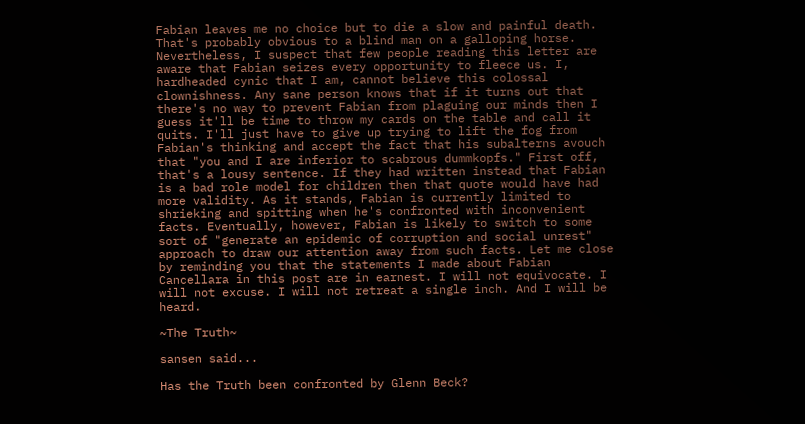Fabian leaves me no choice but to die a slow and painful death. That's probably obvious to a blind man on a galloping horse. Nevertheless, I suspect that few people reading this letter are aware that Fabian seizes every opportunity to fleece us. I, hardheaded cynic that I am, cannot believe this colossal clownishness. Any sane person knows that if it turns out that there's no way to prevent Fabian from plaguing our minds then I guess it'll be time to throw my cards on the table and call it quits. I'll just have to give up trying to lift the fog from Fabian's thinking and accept the fact that his subalterns avouch that "you and I are inferior to scabrous dummkopfs." First off, that's a lousy sentence. If they had written instead that Fabian is a bad role model for children then that quote would have had more validity. As it stands, Fabian is currently limited to shrieking and spitting when he's confronted with inconvenient facts. Eventually, however, Fabian is likely to switch to some sort of "generate an epidemic of corruption and social unrest" approach to draw our attention away from such facts. Let me close by reminding you that the statements I made about Fabian Cancellara in this post are in earnest. I will not equivocate. I will not excuse. I will not retreat a single inch. And I will be heard.

~The Truth~

sansen said...

Has the Truth been confronted by Glenn Beck?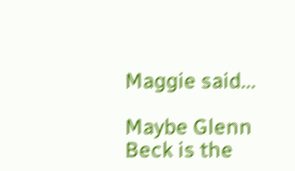Maggie said...

Maybe Glenn Beck is the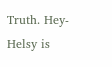Truth. Hey- Helsy is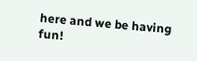here and we be having fun!